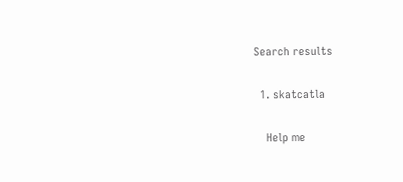Search results

  1. skatcatla

    Help me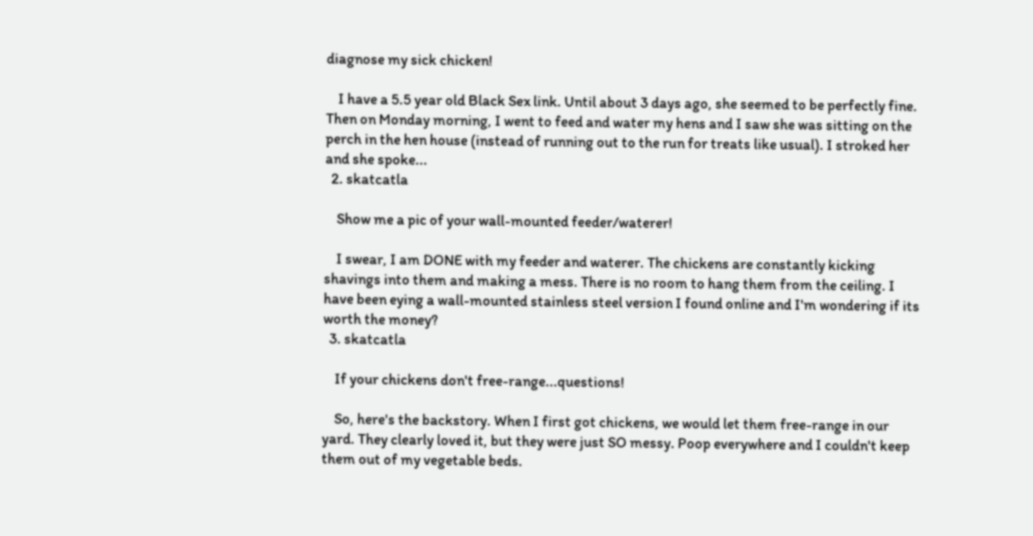diagnose my sick chicken!

    I have a 5.5 year old Black Sex link. Until about 3 days ago, she seemed to be perfectly fine. Then on Monday morning, I went to feed and water my hens and I saw she was sitting on the perch in the hen house (instead of running out to the run for treats like usual). I stroked her and she spoke...
  2. skatcatla

    Show me a pic of your wall-mounted feeder/waterer!

    I swear, I am DONE with my feeder and waterer. The chickens are constantly kicking shavings into them and making a mess. There is no room to hang them from the ceiling. I have been eying a wall-mounted stainless steel version I found online and I'm wondering if its worth the money?
  3. skatcatla

    If your chickens don't free-range...questions!

    So, here's the backstory. When I first got chickens, we would let them free-range in our yard. They clearly loved it, but they were just SO messy. Poop everywhere and I couldn't keep them out of my vegetable beds.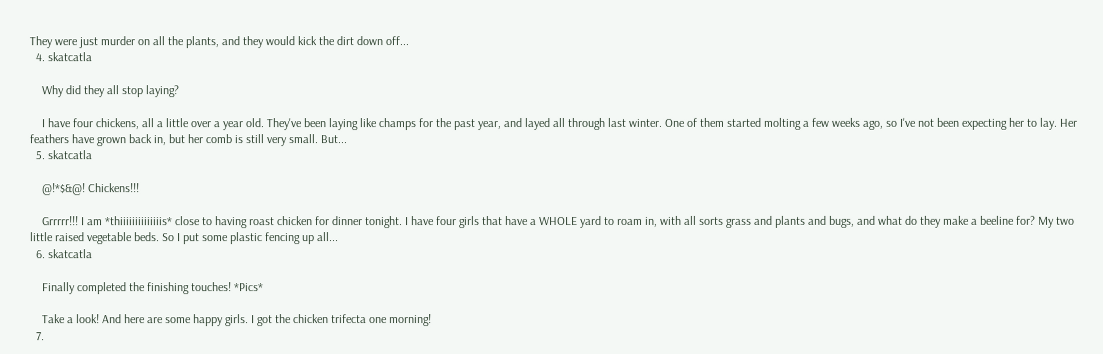They were just murder on all the plants, and they would kick the dirt down off...
  4. skatcatla

    Why did they all stop laying?

    I have four chickens, all a little over a year old. They've been laying like champs for the past year, and layed all through last winter. One of them started molting a few weeks ago, so I've not been expecting her to lay. Her feathers have grown back in, but her comb is still very small. But...
  5. skatcatla

    @!*$&@! Chickens!!!

    Grrrrr!!! I am *thiiiiiiiiiiiiiis* close to having roast chicken for dinner tonight. I have four girls that have a WHOLE yard to roam in, with all sorts grass and plants and bugs, and what do they make a beeline for? My two little raised vegetable beds. So I put some plastic fencing up all...
  6. skatcatla

    Finally completed the finishing touches! *Pics*

    Take a look! And here are some happy girls. I got the chicken trifecta one morning!
  7.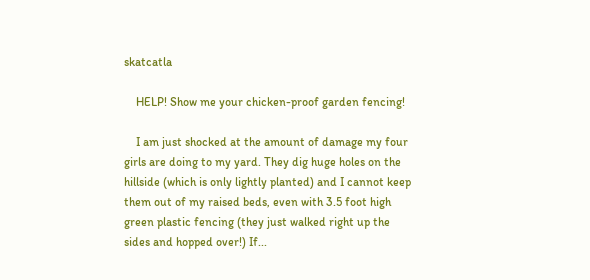skatcatla

    HELP! Show me your chicken-proof garden fencing!

    I am just shocked at the amount of damage my four girls are doing to my yard. They dig huge holes on the hillside (which is only lightly planted) and I cannot keep them out of my raised beds, even with 3.5 foot high green plastic fencing (they just walked right up the sides and hopped over!) If...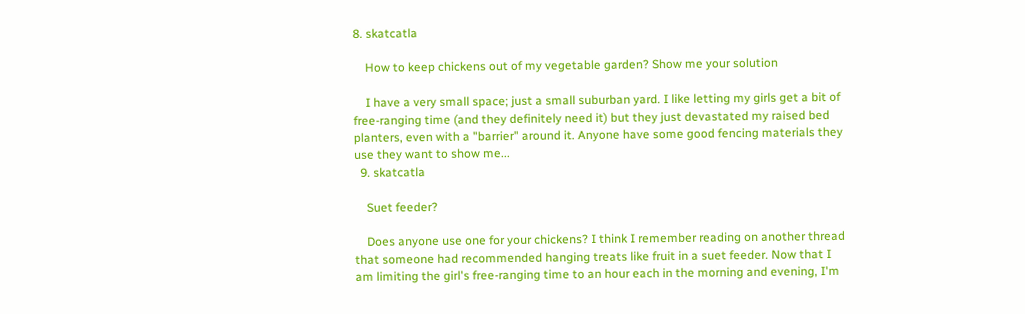8. skatcatla

    How to keep chickens out of my vegetable garden? Show me your solution

    I have a very small space; just a small suburban yard. I like letting my girls get a bit of free-ranging time (and they definitely need it) but they just devastated my raised bed planters, even with a "barrier" around it. Anyone have some good fencing materials they use they want to show me...
  9. skatcatla

    Suet feeder?

    Does anyone use one for your chickens? I think I remember reading on another thread that someone had recommended hanging treats like fruit in a suet feeder. Now that I am limiting the girl's free-ranging time to an hour each in the morning and evening, I'm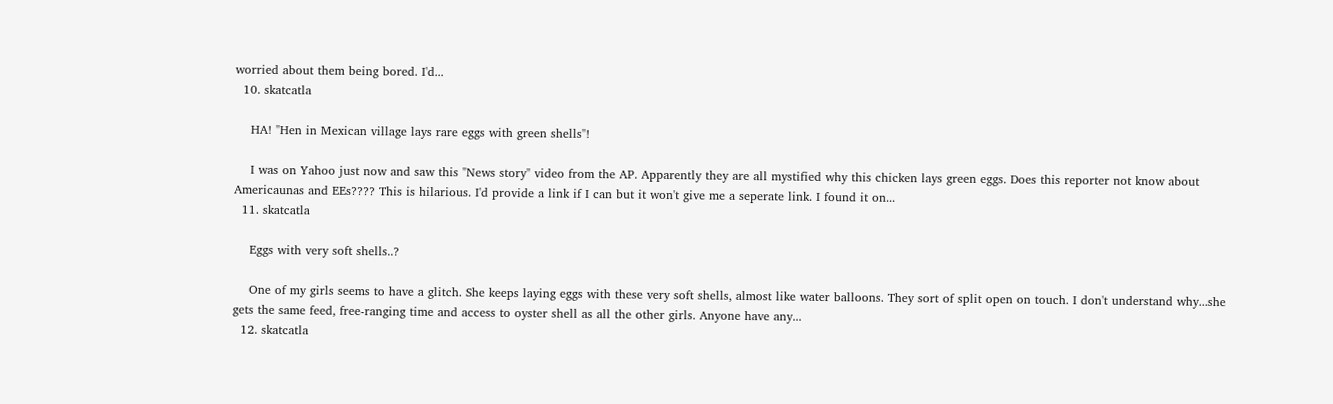worried about them being bored. I'd...
  10. skatcatla

    HA! "Hen in Mexican village lays rare eggs with green shells"!

    I was on Yahoo just now and saw this "News story" video from the AP. Apparently they are all mystified why this chicken lays green eggs. Does this reporter not know about Americaunas and EEs???? This is hilarious. I'd provide a link if I can but it won't give me a seperate link. I found it on...
  11. skatcatla

    Eggs with very soft shells..?

    One of my girls seems to have a glitch. She keeps laying eggs with these very soft shells, almost like water balloons. They sort of split open on touch. I don't understand why...she gets the same feed, free-ranging time and access to oyster shell as all the other girls. Anyone have any...
  12. skatcatla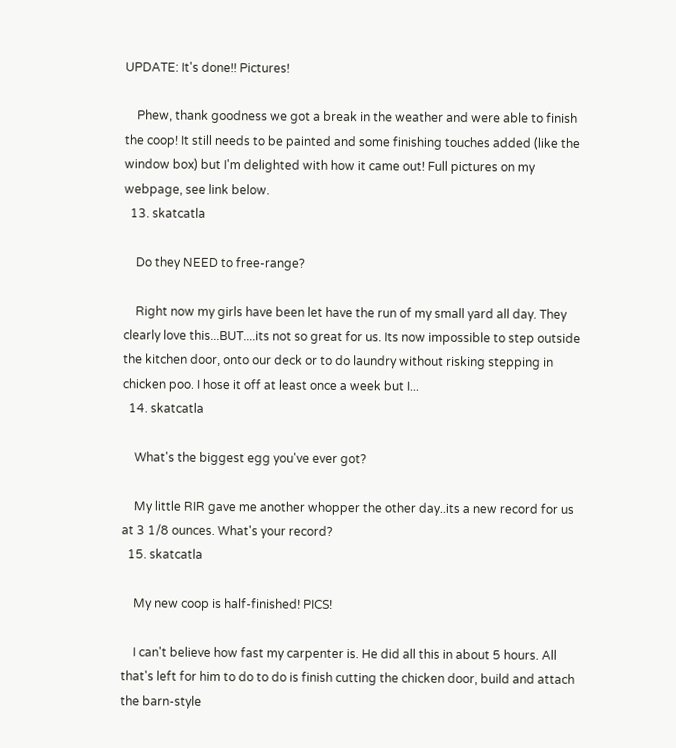UPDATE: It's done!! Pictures!

    Phew, thank goodness we got a break in the weather and were able to finish the coop! It still needs to be painted and some finishing touches added (like the window box) but I'm delighted with how it came out! Full pictures on my webpage, see link below.
  13. skatcatla

    Do they NEED to free-range?

    Right now my girls have been let have the run of my small yard all day. They clearly love this...BUT....its not so great for us. Its now impossible to step outside the kitchen door, onto our deck or to do laundry without risking stepping in chicken poo. I hose it off at least once a week but I...
  14. skatcatla

    What's the biggest egg you've ever got?

    My little RIR gave me another whopper the other day..its a new record for us at 3 1/8 ounces. What's your record?
  15. skatcatla

    My new coop is half-finished! PICS!

    I can't believe how fast my carpenter is. He did all this in about 5 hours. All that's left for him to do to do is finish cutting the chicken door, build and attach the barn-style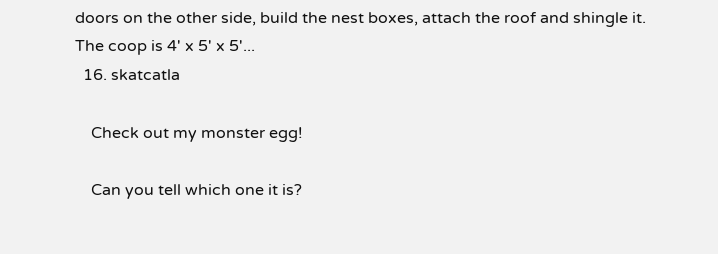doors on the other side, build the nest boxes, attach the roof and shingle it. The coop is 4' x 5' x 5'...
  16. skatcatla

    Check out my monster egg!

    Can you tell which one it is?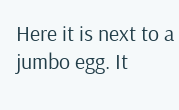Here it is next to a jumbo egg. It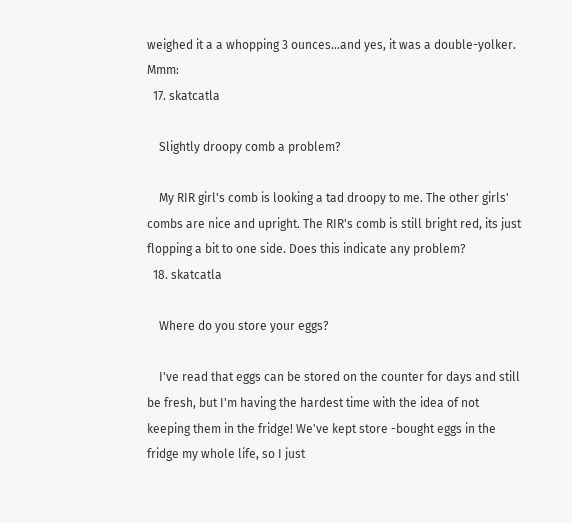weighed it a a whopping 3 ounces...and yes, it was a double-yolker. Mmm:
  17. skatcatla

    Slightly droopy comb a problem?

    My RIR girl's comb is looking a tad droopy to me. The other girls' combs are nice and upright. The RIR's comb is still bright red, its just flopping a bit to one side. Does this indicate any problem?
  18. skatcatla

    Where do you store your eggs?

    I've read that eggs can be stored on the counter for days and still be fresh, but I'm having the hardest time with the idea of not keeping them in the fridge! We've kept store -bought eggs in the fridge my whole life, so I just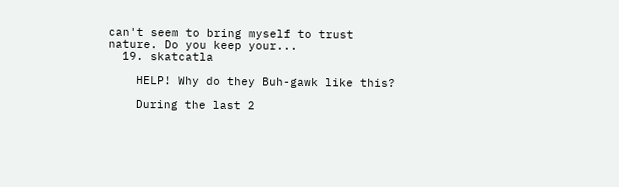can't seem to bring myself to trust nature. Do you keep your...
  19. skatcatla

    HELP! Why do they Buh-gawk like this?

    During the last 2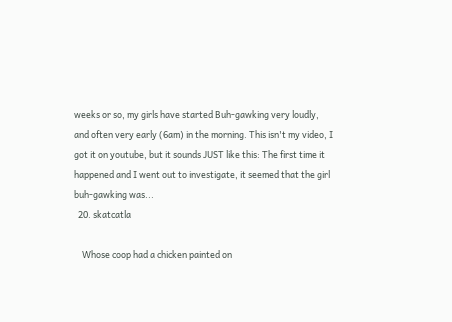weeks or so, my girls have started Buh-gawking very loudly, and often very early (6am) in the morning. This isn't my video, I got it on youtube, but it sounds JUST like this: The first time it happened and I went out to investigate, it seemed that the girl buh-gawking was...
  20. skatcatla

    Whose coop had a chicken painted on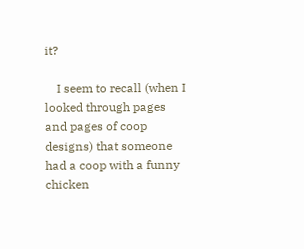it?

    I seem to recall (when I looked through pages and pages of coop designs) that someone had a coop with a funny chicken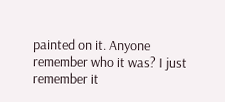painted on it. Anyone remember who it was? I just remember it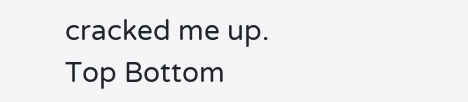cracked me up.
Top Bottom